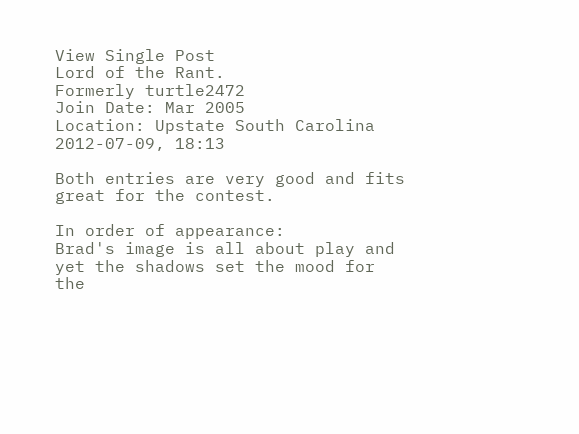View Single Post
Lord of the Rant.
Formerly turtle2472
Join Date: Mar 2005
Location: Upstate South Carolina
2012-07-09, 18:13

Both entries are very good and fits great for the contest.

In order of appearance:
Brad's image is all about play and yet the shadows set the mood for the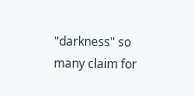"darkness" so many claim for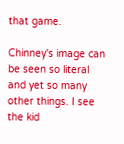that game.

Chinney's image can be seen so literal and yet so many other things. I see the kid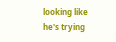looking like he's trying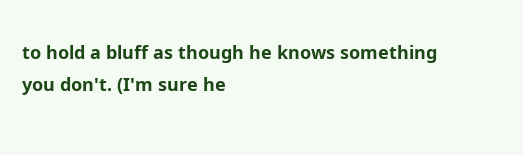to hold a bluff as though he knows something you don't. (I'm sure he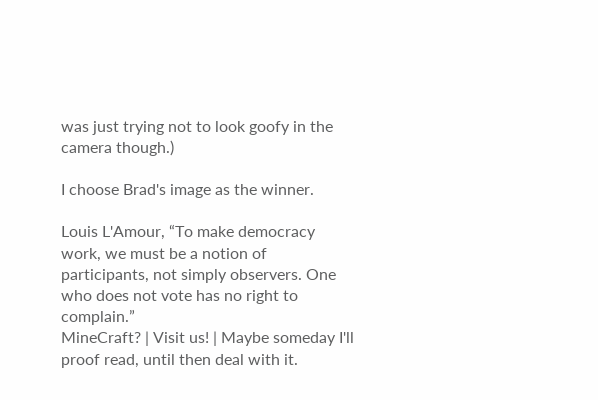was just trying not to look goofy in the camera though.)

I choose Brad's image as the winner.

Louis L'Amour, “To make democracy work, we must be a notion of participants, not simply observers. One who does not vote has no right to complain.”
MineCraft? | Visit us! | Maybe someday I'll proof read, until then deal with it.